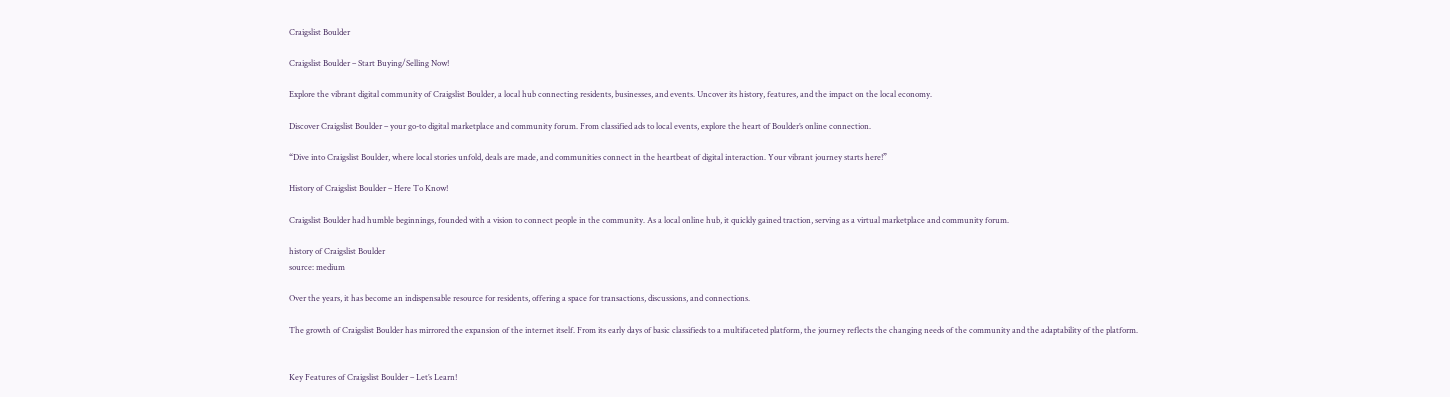Craigslist Boulder

Craigslist Boulder – Start Buying/Selling Now!

Explore the vibrant digital community of Craigslist Boulder, a local hub connecting residents, businesses, and events. Uncover its history, features, and the impact on the local economy.

Discover Craigslist Boulder – your go-to digital marketplace and community forum. From classified ads to local events, explore the heart of Boulder’s online connection.

“Dive into Craigslist Boulder, where local stories unfold, deals are made, and communities connect in the heartbeat of digital interaction. Your vibrant journey starts here!”

History of Craigslist Boulder – Here To Know!

Craigslist Boulder had humble beginnings, founded with a vision to connect people in the community. As a local online hub, it quickly gained traction, serving as a virtual marketplace and community forum.

history of Craigslist Boulder
source: medium

Over the years, it has become an indispensable resource for residents, offering a space for transactions, discussions, and connections.

The growth of Craigslist Boulder has mirrored the expansion of the internet itself. From its early days of basic classifieds to a multifaceted platform, the journey reflects the changing needs of the community and the adaptability of the platform.


Key Features of Craigslist Boulder – Let’s Learn!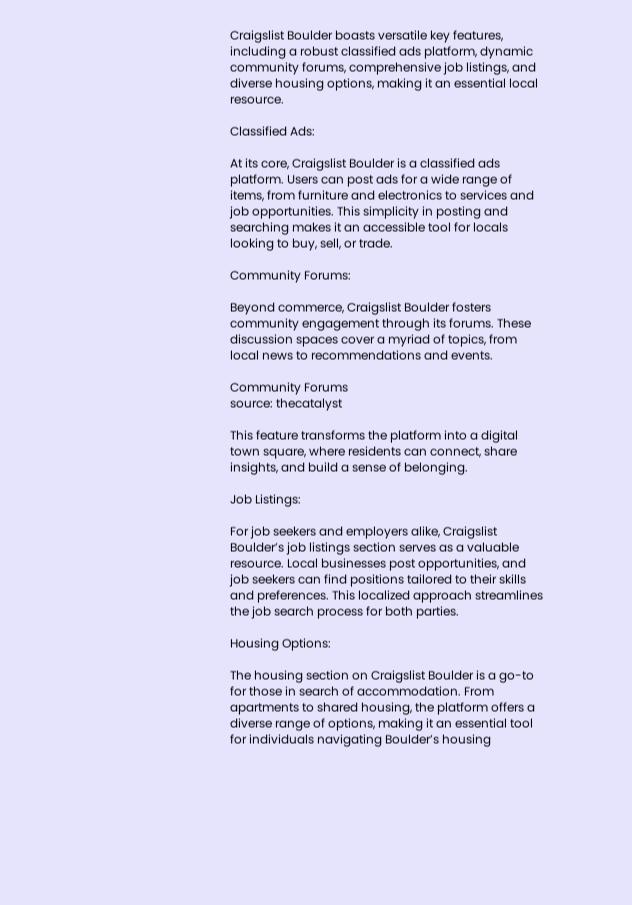Craigslist Boulder boasts versatile key features, including a robust classified ads platform, dynamic community forums, comprehensive job listings, and diverse housing options, making it an essential local resource.

Classified Ads:

At its core, Craigslist Boulder is a classified ads platform. Users can post ads for a wide range of items, from furniture and electronics to services and job opportunities. This simplicity in posting and searching makes it an accessible tool for locals looking to buy, sell, or trade.

Community Forums:

Beyond commerce, Craigslist Boulder fosters community engagement through its forums. These discussion spaces cover a myriad of topics, from local news to recommendations and events.

Community Forums
source: thecatalyst

This feature transforms the platform into a digital town square, where residents can connect, share insights, and build a sense of belonging.

Job Listings:

For job seekers and employers alike, Craigslist Boulder’s job listings section serves as a valuable resource. Local businesses post opportunities, and job seekers can find positions tailored to their skills and preferences. This localized approach streamlines the job search process for both parties.

Housing Options:

The housing section on Craigslist Boulder is a go-to for those in search of accommodation. From apartments to shared housing, the platform offers a diverse range of options, making it an essential tool for individuals navigating Boulder’s housing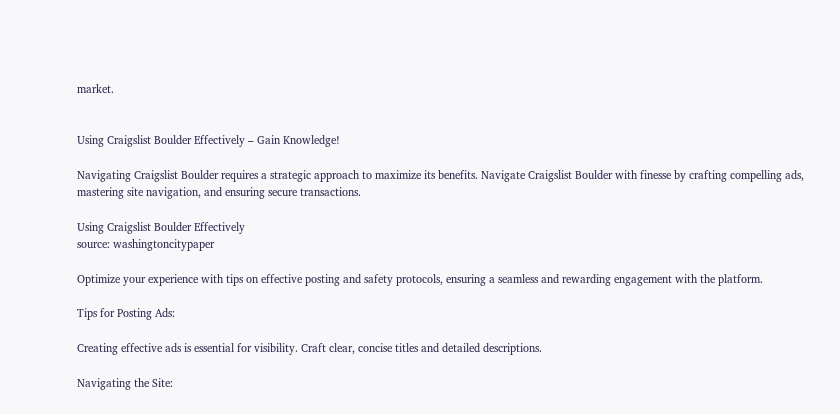market.


Using Craigslist Boulder Effectively – Gain Knowledge!

Navigating Craigslist Boulder requires a strategic approach to maximize its benefits. Navigate Craigslist Boulder with finesse by crafting compelling ads, mastering site navigation, and ensuring secure transactions.

Using Craigslist Boulder Effectively
source: washingtoncitypaper

Optimize your experience with tips on effective posting and safety protocols, ensuring a seamless and rewarding engagement with the platform.

Tips for Posting Ads:

Creating effective ads is essential for visibility. Craft clear, concise titles and detailed descriptions.

Navigating the Site: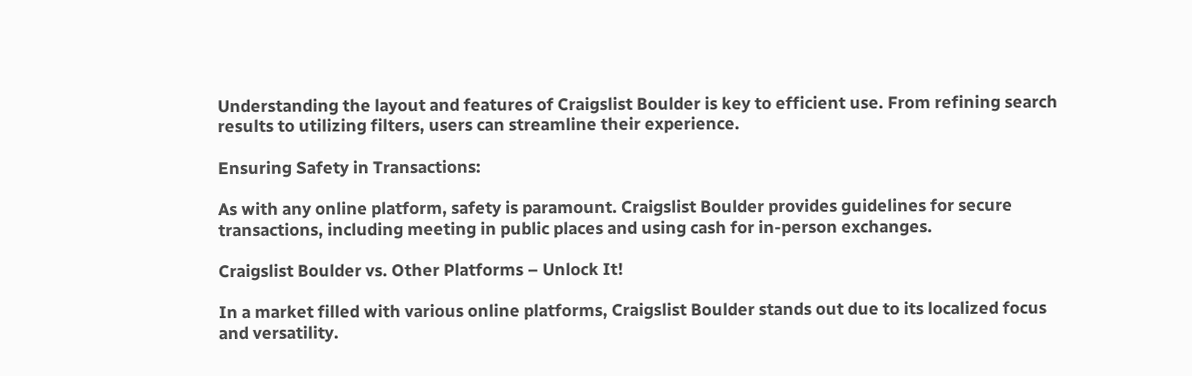Understanding the layout and features of Craigslist Boulder is key to efficient use. From refining search results to utilizing filters, users can streamline their experience.

Ensuring Safety in Transactions:

As with any online platform, safety is paramount. Craigslist Boulder provides guidelines for secure transactions, including meeting in public places and using cash for in-person exchanges.

Craigslist Boulder vs. Other Platforms – Unlock It!

In a market filled with various online platforms, Craigslist Boulder stands out due to its localized focus and versatility.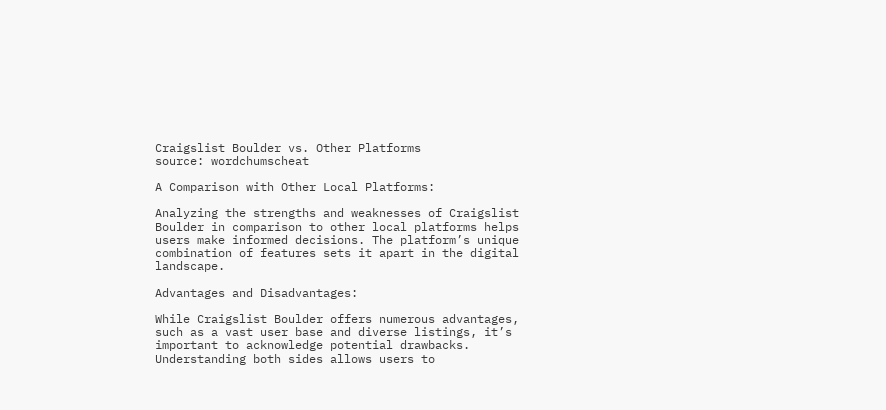Craigslist Boulder vs. Other Platforms
source: wordchumscheat

A Comparison with Other Local Platforms:

Analyzing the strengths and weaknesses of Craigslist Boulder in comparison to other local platforms helps users make informed decisions. The platform’s unique combination of features sets it apart in the digital landscape.

Advantages and Disadvantages:

While Craigslist Boulder offers numerous advantages, such as a vast user base and diverse listings, it’s important to acknowledge potential drawbacks. Understanding both sides allows users to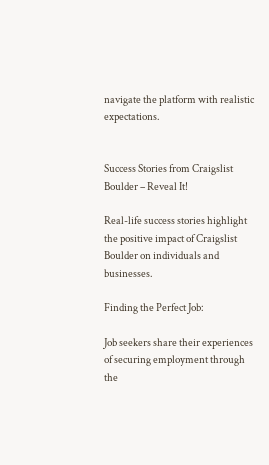navigate the platform with realistic expectations.


Success Stories from Craigslist Boulder – Reveal It!

Real-life success stories highlight the positive impact of Craigslist Boulder on individuals and businesses.

Finding the Perfect Job:

Job seekers share their experiences of securing employment through the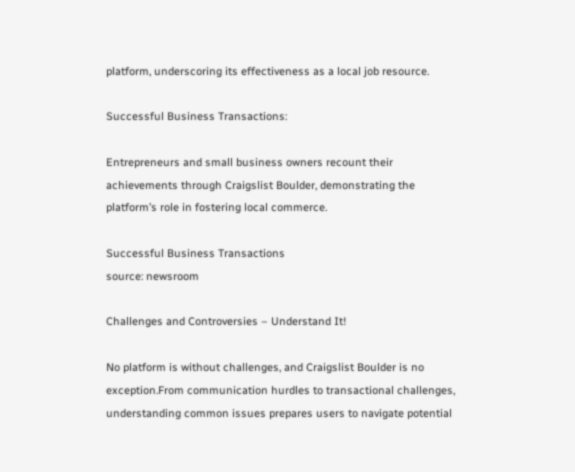platform, underscoring its effectiveness as a local job resource.

Successful Business Transactions:

Entrepreneurs and small business owners recount their achievements through Craigslist Boulder, demonstrating the platform’s role in fostering local commerce.

Successful Business Transactions
source: newsroom

Challenges and Controversies – Understand It!

No platform is without challenges, and Craigslist Boulder is no exception.From communication hurdles to transactional challenges, understanding common issues prepares users to navigate potential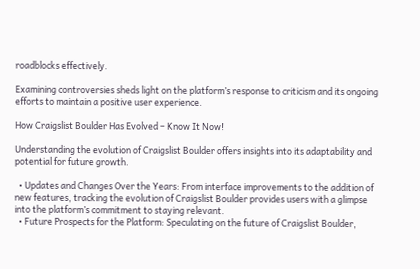roadblocks effectively.

Examining controversies sheds light on the platform’s response to criticism and its ongoing efforts to maintain a positive user experience.

How Craigslist Boulder Has Evolved – Know It Now!

Understanding the evolution of Craigslist Boulder offers insights into its adaptability and potential for future growth.

  • Updates and Changes Over the Years: From interface improvements to the addition of new features, tracking the evolution of Craigslist Boulder provides users with a glimpse into the platform’s commitment to staying relevant.
  • Future Prospects for the Platform: Speculating on the future of Craigslist Boulder,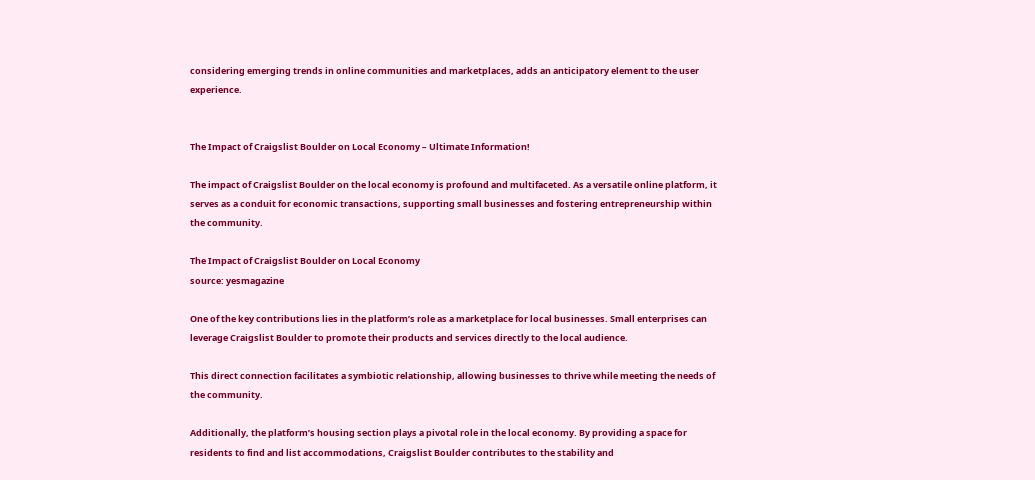considering emerging trends in online communities and marketplaces, adds an anticipatory element to the user experience.


The Impact of Craigslist Boulder on Local Economy – Ultimate Information!

The impact of Craigslist Boulder on the local economy is profound and multifaceted. As a versatile online platform, it serves as a conduit for economic transactions, supporting small businesses and fostering entrepreneurship within the community.

The Impact of Craigslist Boulder on Local Economy
source: yesmagazine

One of the key contributions lies in the platform’s role as a marketplace for local businesses. Small enterprises can leverage Craigslist Boulder to promote their products and services directly to the local audience.

This direct connection facilitates a symbiotic relationship, allowing businesses to thrive while meeting the needs of the community.

Additionally, the platform’s housing section plays a pivotal role in the local economy. By providing a space for residents to find and list accommodations, Craigslist Boulder contributes to the stability and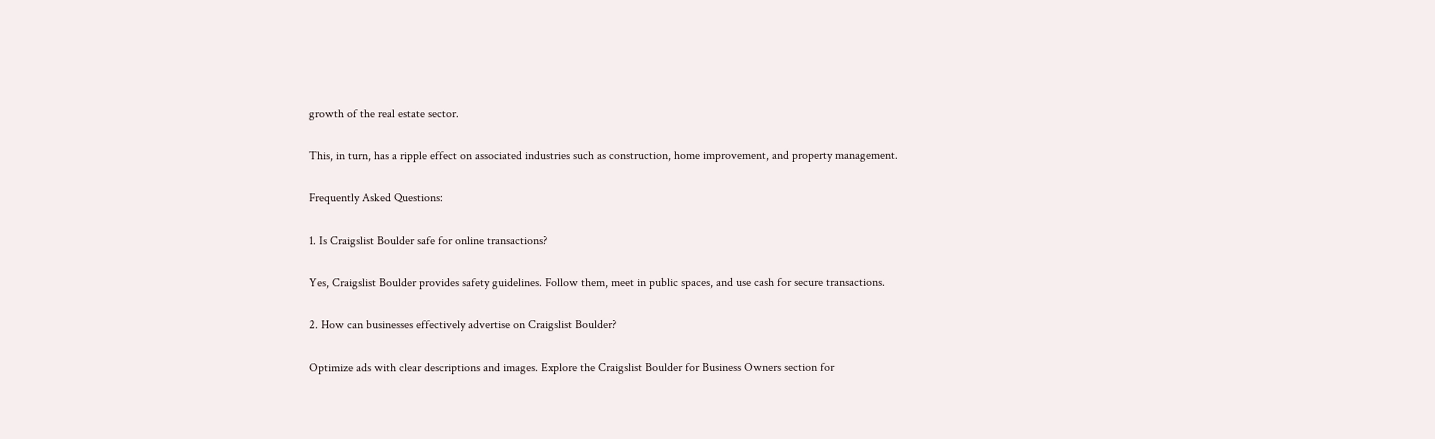growth of the real estate sector.

This, in turn, has a ripple effect on associated industries such as construction, home improvement, and property management.

Frequently Asked Questions:

1. Is Craigslist Boulder safe for online transactions?

Yes, Craigslist Boulder provides safety guidelines. Follow them, meet in public spaces, and use cash for secure transactions.

2. How can businesses effectively advertise on Craigslist Boulder?

Optimize ads with clear descriptions and images. Explore the Craigslist Boulder for Business Owners section for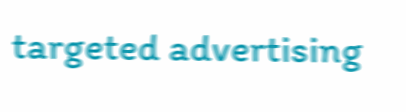targeted advertising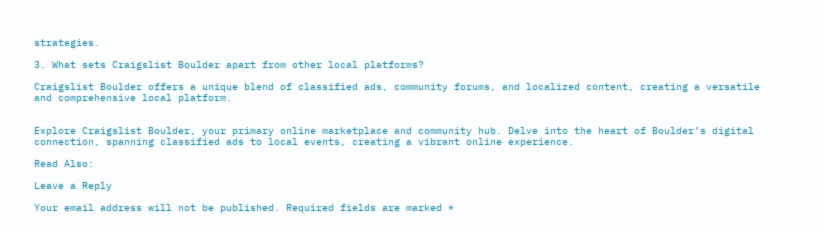strategies.

3. What sets Craigslist Boulder apart from other local platforms?

Craigslist Boulder offers a unique blend of classified ads, community forums, and localized content, creating a versatile and comprehensive local platform.


Explore Craigslist Boulder, your primary online marketplace and community hub. Delve into the heart of Boulder’s digital connection, spanning classified ads to local events, creating a vibrant online experience.

Read Also:

Leave a Reply

Your email address will not be published. Required fields are marked *